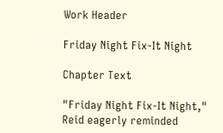Work Header

Friday Night Fix-It Night

Chapter Text

"Friday Night Fix-It Night," Reid eagerly reminded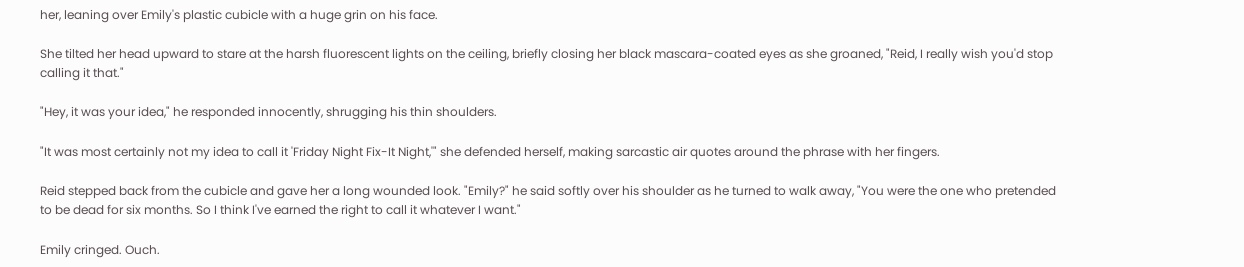her, leaning over Emily's plastic cubicle with a huge grin on his face.

She tilted her head upward to stare at the harsh fluorescent lights on the ceiling, briefly closing her black mascara-coated eyes as she groaned, "Reid, I really wish you'd stop calling it that."

"Hey, it was your idea," he responded innocently, shrugging his thin shoulders.

"It was most certainly not my idea to call it 'Friday Night Fix-It Night,'" she defended herself, making sarcastic air quotes around the phrase with her fingers.

Reid stepped back from the cubicle and gave her a long wounded look. "Emily?" he said softly over his shoulder as he turned to walk away, "You were the one who pretended to be dead for six months. So I think I've earned the right to call it whatever I want."

Emily cringed. Ouch.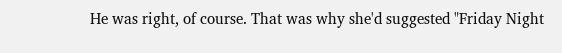He was right, of course. That was why she'd suggested "Friday Night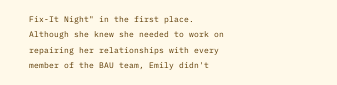Fix-It Night" in the first place. Although she knew she needed to work on repairing her relationships with every member of the BAU team, Emily didn't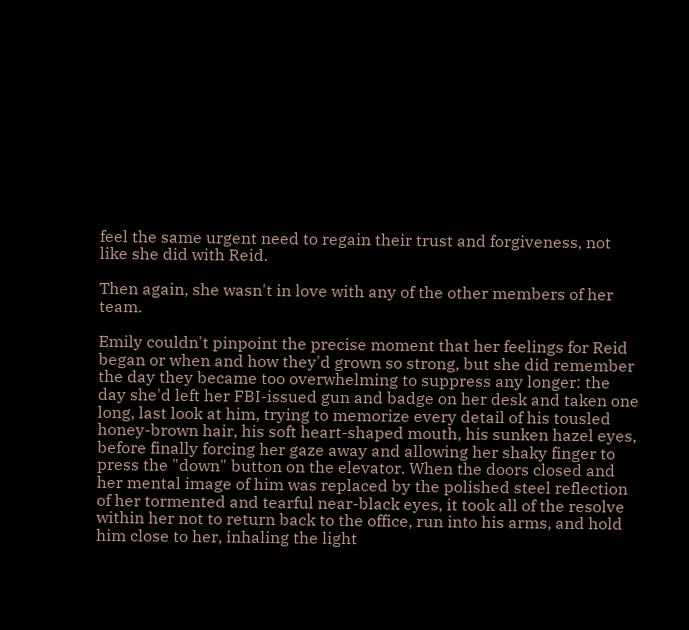feel the same urgent need to regain their trust and forgiveness, not like she did with Reid.

Then again, she wasn't in love with any of the other members of her team.

Emily couldn't pinpoint the precise moment that her feelings for Reid began or when and how they'd grown so strong, but she did remember the day they became too overwhelming to suppress any longer: the day she'd left her FBI-issued gun and badge on her desk and taken one long, last look at him, trying to memorize every detail of his tousled honey-brown hair, his soft heart-shaped mouth, his sunken hazel eyes, before finally forcing her gaze away and allowing her shaky finger to press the "down" button on the elevator. When the doors closed and her mental image of him was replaced by the polished steel reflection of her tormented and tearful near-black eyes, it took all of the resolve within her not to return back to the office, run into his arms, and hold him close to her, inhaling the light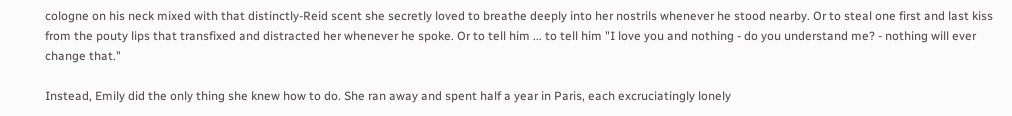cologne on his neck mixed with that distinctly-Reid scent she secretly loved to breathe deeply into her nostrils whenever he stood nearby. Or to steal one first and last kiss from the pouty lips that transfixed and distracted her whenever he spoke. Or to tell him ... to tell him "I love you and nothing - do you understand me? - nothing will ever change that."

Instead, Emily did the only thing she knew how to do. She ran away and spent half a year in Paris, each excruciatingly lonely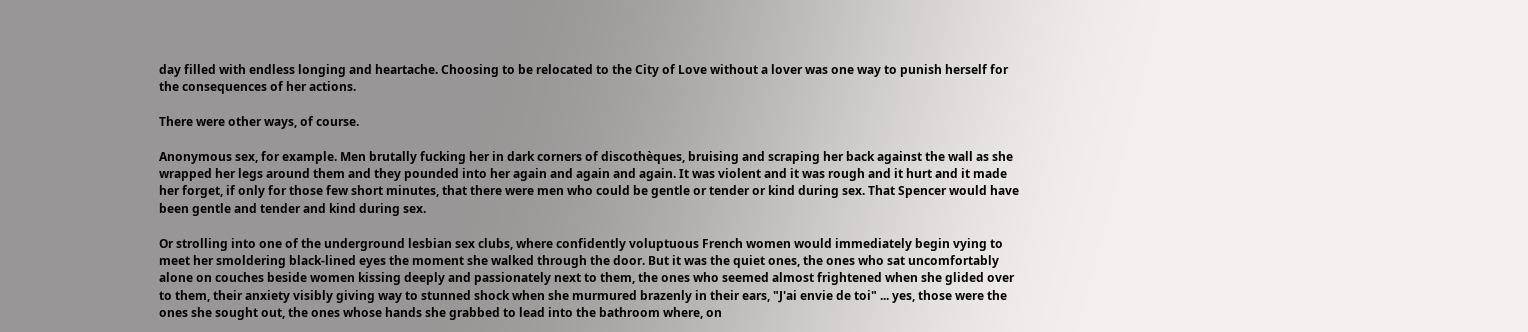day filled with endless longing and heartache. Choosing to be relocated to the City of Love without a lover was one way to punish herself for the consequences of her actions.

There were other ways, of course.

Anonymous sex, for example. Men brutally fucking her in dark corners of discothèques, bruising and scraping her back against the wall as she wrapped her legs around them and they pounded into her again and again and again. It was violent and it was rough and it hurt and it made her forget, if only for those few short minutes, that there were men who could be gentle or tender or kind during sex. That Spencer would have been gentle and tender and kind during sex.

Or strolling into one of the underground lesbian sex clubs, where confidently voluptuous French women would immediately begin vying to meet her smoldering black-lined eyes the moment she walked through the door. But it was the quiet ones, the ones who sat uncomfortably alone on couches beside women kissing deeply and passionately next to them, the ones who seemed almost frightened when she glided over to them, their anxiety visibly giving way to stunned shock when she murmured brazenly in their ears, "J'ai envie de toi" ... yes, those were the ones she sought out, the ones whose hands she grabbed to lead into the bathroom where, on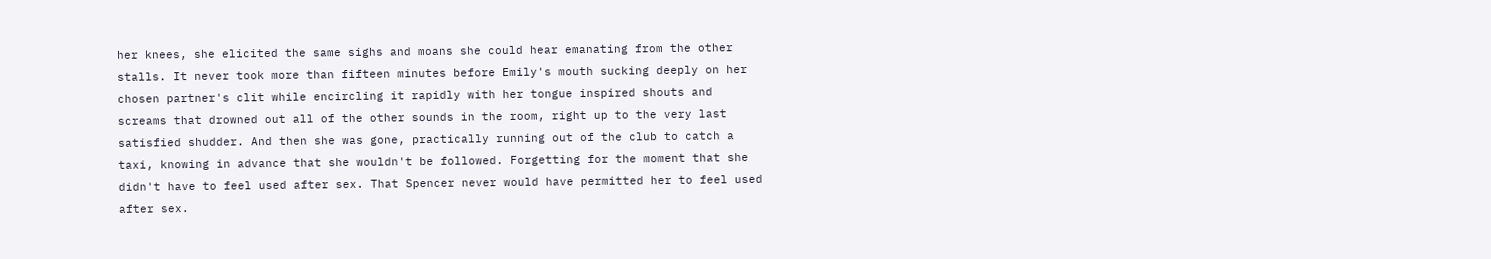her knees, she elicited the same sighs and moans she could hear emanating from the other stalls. It never took more than fifteen minutes before Emily's mouth sucking deeply on her chosen partner's clit while encircling it rapidly with her tongue inspired shouts and screams that drowned out all of the other sounds in the room, right up to the very last satisfied shudder. And then she was gone, practically running out of the club to catch a taxi, knowing in advance that she wouldn't be followed. Forgetting for the moment that she didn't have to feel used after sex. That Spencer never would have permitted her to feel used after sex.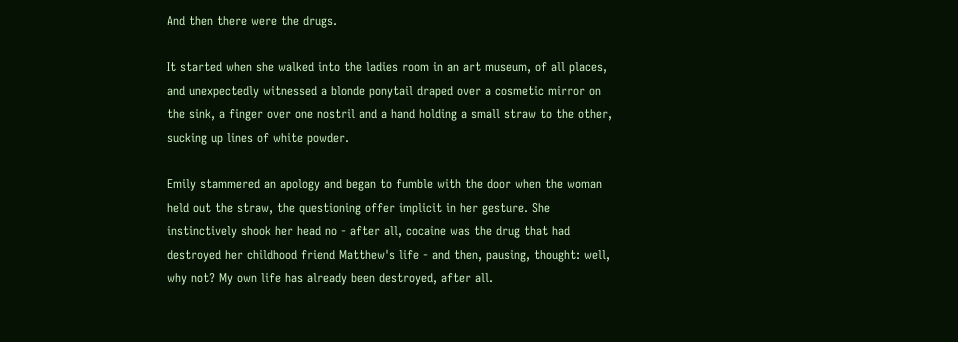And then there were the drugs.

It started when she walked into the ladies room in an art museum, of all places, and unexpectedly witnessed a blonde ponytail draped over a cosmetic mirror on the sink, a finger over one nostril and a hand holding a small straw to the other, sucking up lines of white powder.

Emily stammered an apology and began to fumble with the door when the woman held out the straw, the questioning offer implicit in her gesture. She instinctively shook her head no - after all, cocaine was the drug that had destroyed her childhood friend Matthew's life - and then, pausing, thought: well, why not? My own life has already been destroyed, after all.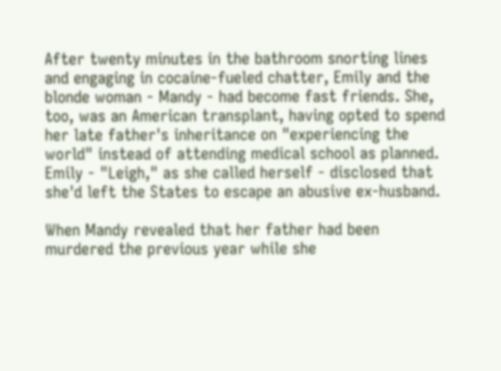After twenty minutes in the bathroom snorting lines and engaging in cocaine-fueled chatter, Emily and the blonde woman - Mandy - had become fast friends. She, too, was an American transplant, having opted to spend her late father's inheritance on "experiencing the world" instead of attending medical school as planned. Emily - "Leigh," as she called herself - disclosed that she'd left the States to escape an abusive ex-husband.

When Mandy revealed that her father had been murdered the previous year while she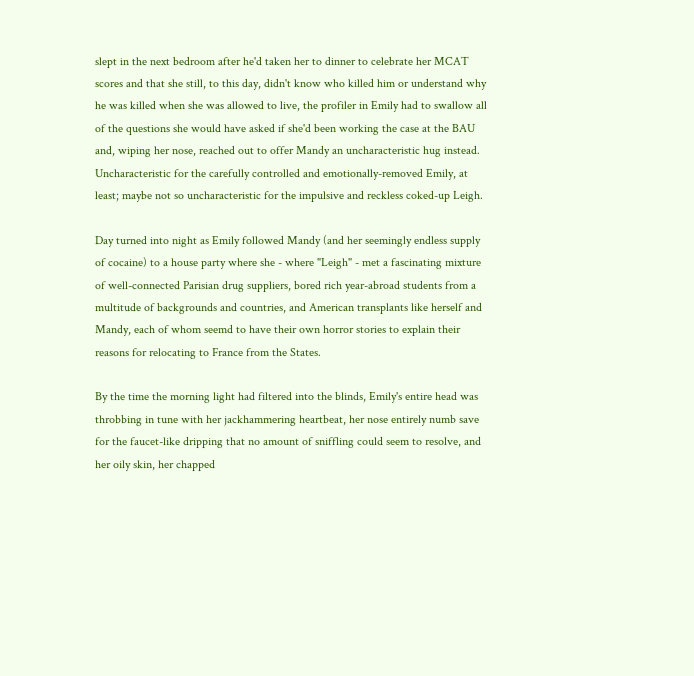slept in the next bedroom after he'd taken her to dinner to celebrate her MCAT scores and that she still, to this day, didn't know who killed him or understand why he was killed when she was allowed to live, the profiler in Emily had to swallow all of the questions she would have asked if she'd been working the case at the BAU and, wiping her nose, reached out to offer Mandy an uncharacteristic hug instead. Uncharacteristic for the carefully controlled and emotionally-removed Emily, at least; maybe not so uncharacteristic for the impulsive and reckless coked-up Leigh.

Day turned into night as Emily followed Mandy (and her seemingly endless supply of cocaine) to a house party where she - where "Leigh" - met a fascinating mixture of well-connected Parisian drug suppliers, bored rich year-abroad students from a multitude of backgrounds and countries, and American transplants like herself and Mandy, each of whom seemd to have their own horror stories to explain their reasons for relocating to France from the States.

By the time the morning light had filtered into the blinds, Emily's entire head was throbbing in tune with her jackhammering heartbeat, her nose entirely numb save for the faucet-like dripping that no amount of sniffling could seem to resolve, and her oily skin, her chapped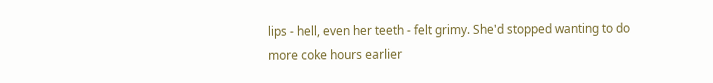lips - hell, even her teeth - felt grimy. She'd stopped wanting to do more coke hours earlier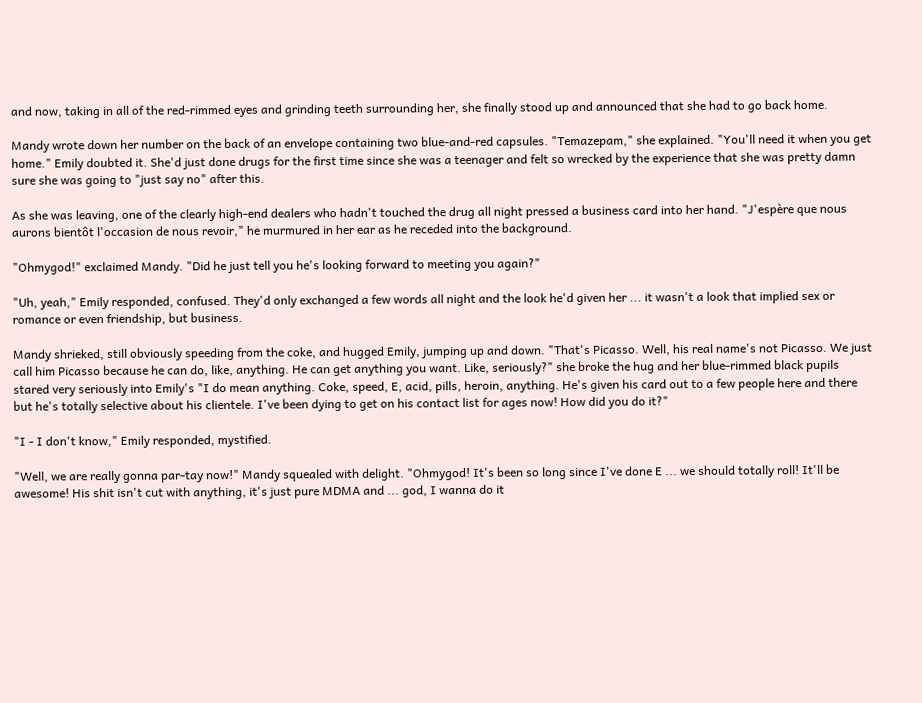and now, taking in all of the red-rimmed eyes and grinding teeth surrounding her, she finally stood up and announced that she had to go back home.

Mandy wrote down her number on the back of an envelope containing two blue-and-red capsules. "Temazepam," she explained. "You'll need it when you get home." Emily doubted it. She'd just done drugs for the first time since she was a teenager and felt so wrecked by the experience that she was pretty damn sure she was going to "just say no" after this.

As she was leaving, one of the clearly high-end dealers who hadn't touched the drug all night pressed a business card into her hand. "J'espère que nous aurons bientôt l'occasion de nous revoir," he murmured in her ear as he receded into the background.

"Ohmygod!" exclaimed Mandy. "Did he just tell you he's looking forward to meeting you again?"

"Uh, yeah," Emily responded, confused. They'd only exchanged a few words all night and the look he'd given her ... it wasn't a look that implied sex or romance or even friendship, but business.

Mandy shrieked, still obviously speeding from the coke, and hugged Emily, jumping up and down. "That's Picasso. Well, his real name's not Picasso. We just call him Picasso because he can do, like, anything. He can get anything you want. Like, seriously?" she broke the hug and her blue-rimmed black pupils stared very seriously into Emily's "I do mean anything. Coke, speed, E, acid, pills, heroin, anything. He's given his card out to a few people here and there but he's totally selective about his clientele. I've been dying to get on his contact list for ages now! How did you do it?"

"I - I don't know," Emily responded, mystified.

"Well, we are really gonna par-tay now!" Mandy squealed with delight. "Ohmygod! It's been so long since I've done E ... we should totally roll! It'll be awesome! His shit isn't cut with anything, it's just pure MDMA and ... god, I wanna do it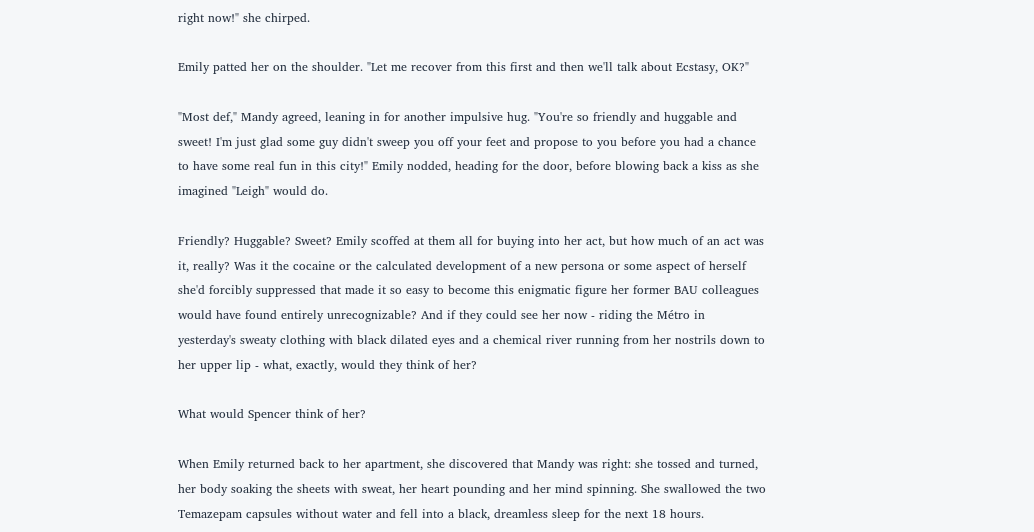right now!" she chirped.

Emily patted her on the shoulder. "Let me recover from this first and then we'll talk about Ecstasy, OK?"

"Most def," Mandy agreed, leaning in for another impulsive hug. "You're so friendly and huggable and sweet! I'm just glad some guy didn't sweep you off your feet and propose to you before you had a chance to have some real fun in this city!" Emily nodded, heading for the door, before blowing back a kiss as she imagined "Leigh" would do.

Friendly? Huggable? Sweet? Emily scoffed at them all for buying into her act, but how much of an act was it, really? Was it the cocaine or the calculated development of a new persona or some aspect of herself she'd forcibly suppressed that made it so easy to become this enigmatic figure her former BAU colleagues would have found entirely unrecognizable? And if they could see her now - riding the Métro in yesterday's sweaty clothing with black dilated eyes and a chemical river running from her nostrils down to her upper lip - what, exactly, would they think of her?

What would Spencer think of her?

When Emily returned back to her apartment, she discovered that Mandy was right: she tossed and turned, her body soaking the sheets with sweat, her heart pounding and her mind spinning. She swallowed the two Temazepam capsules without water and fell into a black, dreamless sleep for the next 18 hours.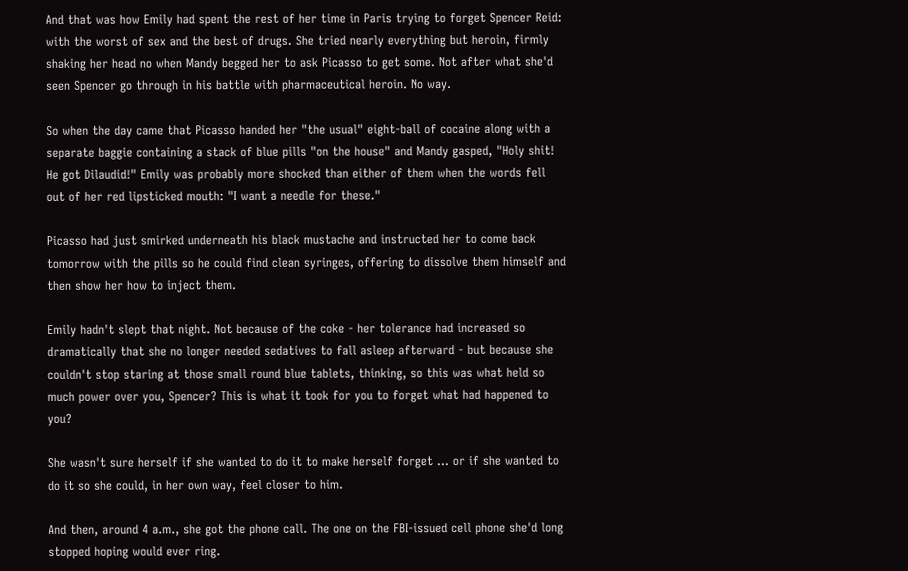And that was how Emily had spent the rest of her time in Paris trying to forget Spencer Reid: with the worst of sex and the best of drugs. She tried nearly everything but heroin, firmly shaking her head no when Mandy begged her to ask Picasso to get some. Not after what she'd seen Spencer go through in his battle with pharmaceutical heroin. No way.

So when the day came that Picasso handed her "the usual" eight-ball of cocaine along with a separate baggie containing a stack of blue pills "on the house" and Mandy gasped, "Holy shit! He got Dilaudid!" Emily was probably more shocked than either of them when the words fell out of her red lipsticked mouth: "I want a needle for these."

Picasso had just smirked underneath his black mustache and instructed her to come back tomorrow with the pills so he could find clean syringes, offering to dissolve them himself and then show her how to inject them.

Emily hadn't slept that night. Not because of the coke - her tolerance had increased so dramatically that she no longer needed sedatives to fall asleep afterward - but because she couldn't stop staring at those small round blue tablets, thinking, so this was what held so much power over you, Spencer? This is what it took for you to forget what had happened to you?

She wasn't sure herself if she wanted to do it to make herself forget ... or if she wanted to do it so she could, in her own way, feel closer to him.

And then, around 4 a.m., she got the phone call. The one on the FBI-issued cell phone she'd long stopped hoping would ever ring.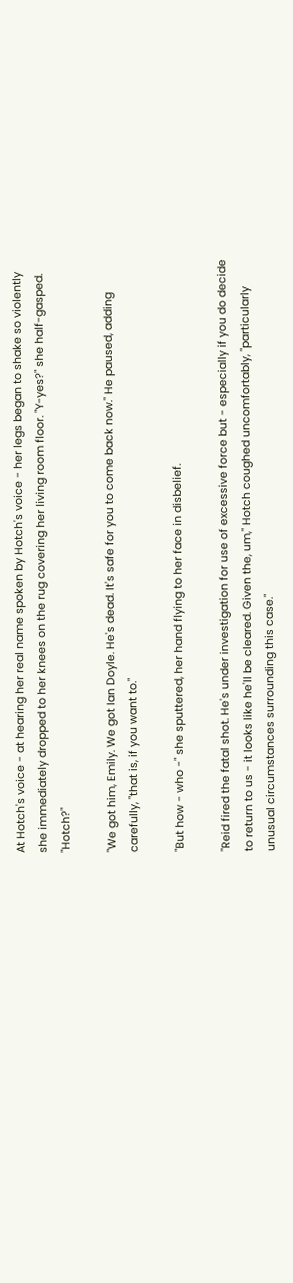At Hotch's voice - at hearing her real name spoken by Hotch's voice - her legs began to shake so violently she immediately dropped to her knees on the rug covering her living room floor. "Y-yes?" she half-gasped. "Hotch?"

"We got him, Emily. We got Ian Doyle. He's dead. It's safe for you to come back now." He paused, adding carefully, "that is, if you want to."

"But how - who -" she sputtered, her hand flying to her face in disbelief.

"Reid fired the fatal shot. He's under investigation for use of excessive force but - especially if you do decide to return to us - it looks like he'll be cleared. Given the, um," Hotch coughed uncomfortably, "particularly unusual circumstances surrounding this case."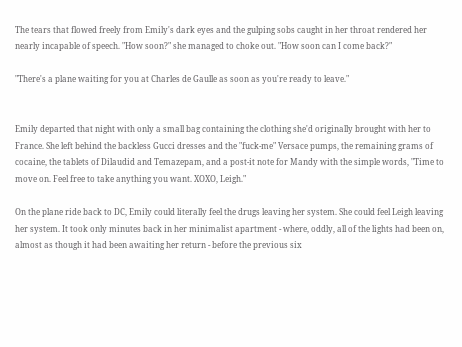The tears that flowed freely from Emily's dark eyes and the gulping sobs caught in her throat rendered her nearly incapable of speech. "How soon?" she managed to choke out. "How soon can I come back?"

"There's a plane waiting for you at Charles de Gaulle as soon as you're ready to leave."


Emily departed that night with only a small bag containing the clothing she'd originally brought with her to France. She left behind the backless Gucci dresses and the "fuck-me" Versace pumps, the remaining grams of cocaine, the tablets of Dilaudid and Temazepam, and a post-it note for Mandy with the simple words, "Time to move on. Feel free to take anything you want. XOXO, Leigh."

On the plane ride back to DC, Emily could literally feel the drugs leaving her system. She could feel Leigh leaving her system. It took only minutes back in her minimalist apartment - where, oddly, all of the lights had been on, almost as though it had been awaiting her return - before the previous six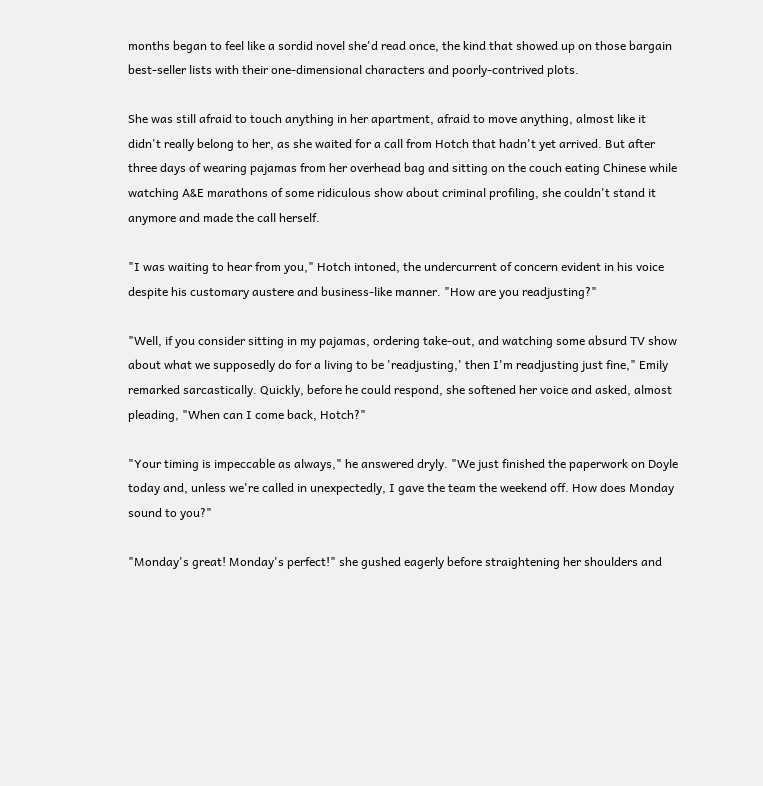months began to feel like a sordid novel she'd read once, the kind that showed up on those bargain best-seller lists with their one-dimensional characters and poorly-contrived plots.

She was still afraid to touch anything in her apartment, afraid to move anything, almost like it didn't really belong to her, as she waited for a call from Hotch that hadn't yet arrived. But after three days of wearing pajamas from her overhead bag and sitting on the couch eating Chinese while watching A&E marathons of some ridiculous show about criminal profiling, she couldn't stand it anymore and made the call herself.

"I was waiting to hear from you," Hotch intoned, the undercurrent of concern evident in his voice despite his customary austere and business-like manner. "How are you readjusting?"

"Well, if you consider sitting in my pajamas, ordering take-out, and watching some absurd TV show about what we supposedly do for a living to be 'readjusting,' then I'm readjusting just fine," Emily remarked sarcastically. Quickly, before he could respond, she softened her voice and asked, almost pleading, "When can I come back, Hotch?"

"Your timing is impeccable as always," he answered dryly. "We just finished the paperwork on Doyle today and, unless we're called in unexpectedly, I gave the team the weekend off. How does Monday sound to you?"

"Monday's great! Monday's perfect!" she gushed eagerly before straightening her shoulders and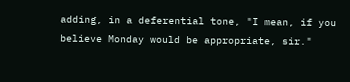adding, in a deferential tone, "I mean, if you believe Monday would be appropriate, sir."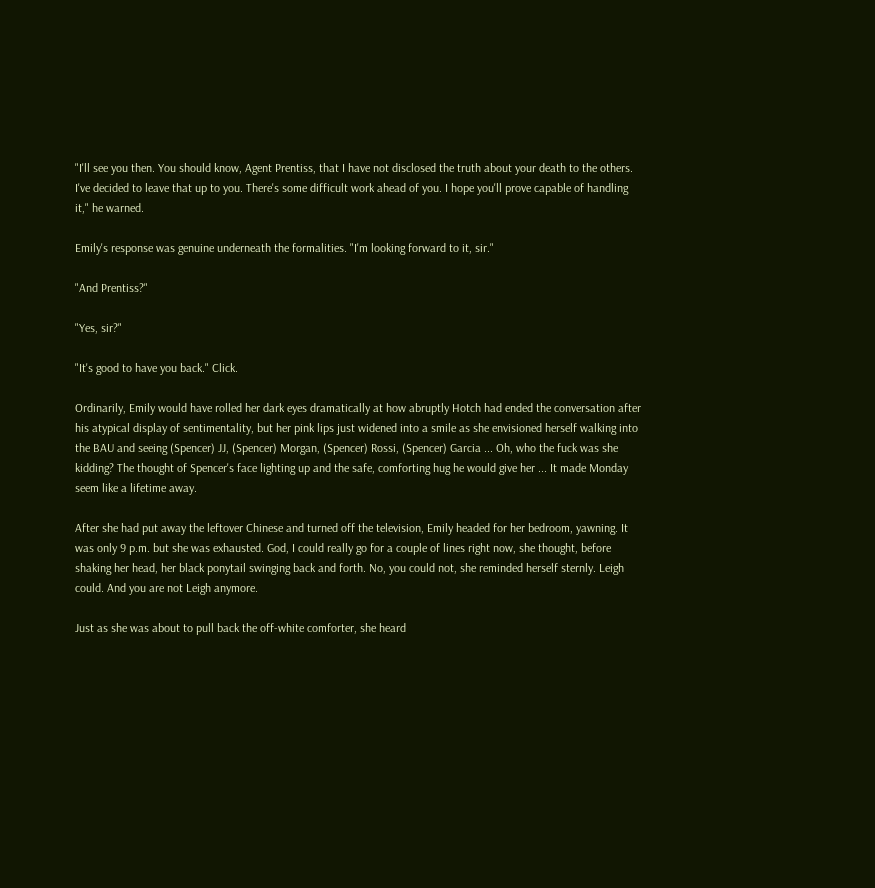"I'll see you then. You should know, Agent Prentiss, that I have not disclosed the truth about your death to the others. I've decided to leave that up to you. There's some difficult work ahead of you. I hope you'll prove capable of handling it," he warned.

Emily's response was genuine underneath the formalities. "I'm looking forward to it, sir."

"And Prentiss?"

"Yes, sir?"

"It's good to have you back." Click.

Ordinarily, Emily would have rolled her dark eyes dramatically at how abruptly Hotch had ended the conversation after his atypical display of sentimentality, but her pink lips just widened into a smile as she envisioned herself walking into the BAU and seeing (Spencer) JJ, (Spencer) Morgan, (Spencer) Rossi, (Spencer) Garcia ... Oh, who the fuck was she kidding? The thought of Spencer's face lighting up and the safe, comforting hug he would give her ... It made Monday seem like a lifetime away.

After she had put away the leftover Chinese and turned off the television, Emily headed for her bedroom, yawning. It was only 9 p.m. but she was exhausted. God, I could really go for a couple of lines right now, she thought, before shaking her head, her black ponytail swinging back and forth. No, you could not, she reminded herself sternly. Leigh could. And you are not Leigh anymore.

Just as she was about to pull back the off-white comforter, she heard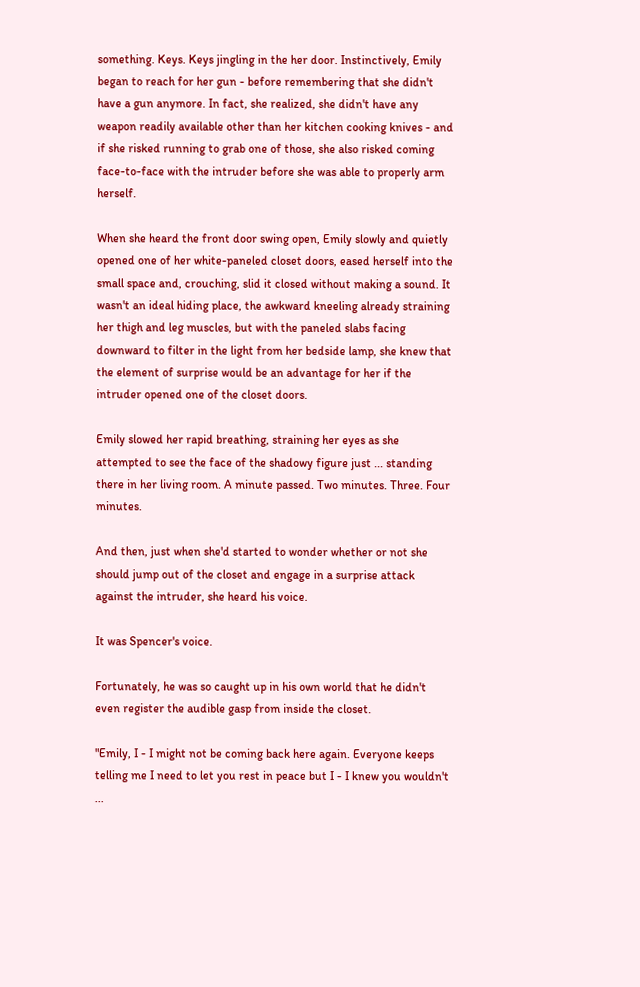something. Keys. Keys jingling in the her door. Instinctively, Emily began to reach for her gun - before remembering that she didn't have a gun anymore. In fact, she realized, she didn't have any weapon readily available other than her kitchen cooking knives - and if she risked running to grab one of those, she also risked coming face-to-face with the intruder before she was able to properly arm herself.

When she heard the front door swing open, Emily slowly and quietly opened one of her white-paneled closet doors, eased herself into the small space and, crouching, slid it closed without making a sound. It wasn't an ideal hiding place, the awkward kneeling already straining her thigh and leg muscles, but with the paneled slabs facing downward to filter in the light from her bedside lamp, she knew that the element of surprise would be an advantage for her if the intruder opened one of the closet doors.

Emily slowed her rapid breathing, straining her eyes as she attempted to see the face of the shadowy figure just ... standing there in her living room. A minute passed. Two minutes. Three. Four minutes.

And then, just when she'd started to wonder whether or not she should jump out of the closet and engage in a surprise attack against the intruder, she heard his voice.

It was Spencer's voice.

Fortunately, he was so caught up in his own world that he didn't even register the audible gasp from inside the closet.

"Emily, I - I might not be coming back here again. Everyone keeps telling me I need to let you rest in peace but I - I knew you wouldn't ...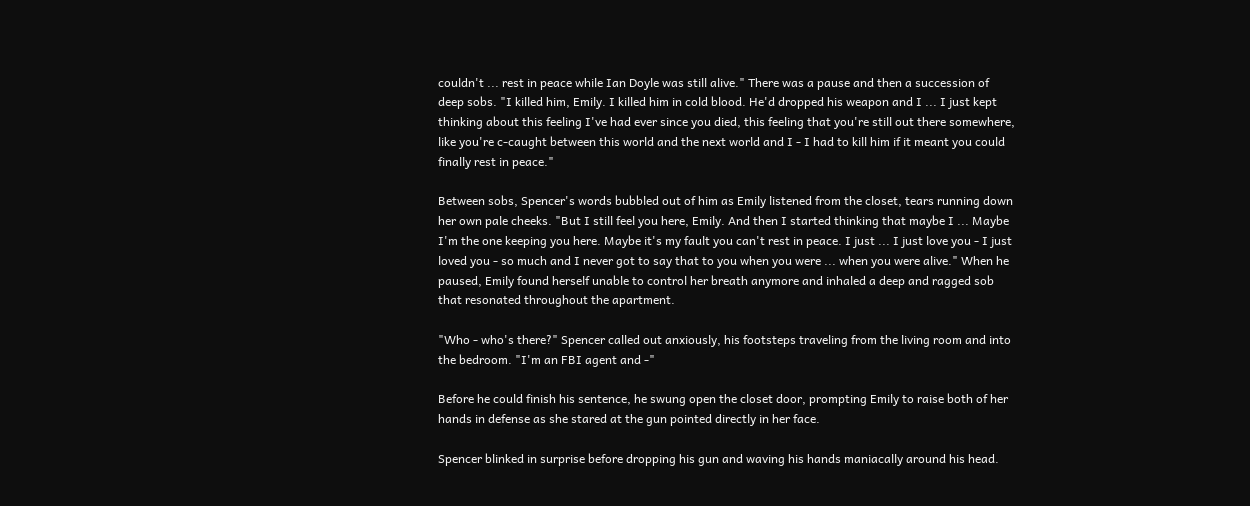couldn't ... rest in peace while Ian Doyle was still alive." There was a pause and then a succession of deep sobs. "I killed him, Emily. I killed him in cold blood. He'd dropped his weapon and I ... I just kept thinking about this feeling I've had ever since you died, this feeling that you're still out there somewhere, like you're c-caught between this world and the next world and I - I had to kill him if it meant you could finally rest in peace."

Between sobs, Spencer's words bubbled out of him as Emily listened from the closet, tears running down her own pale cheeks. "But I still feel you here, Emily. And then I started thinking that maybe I ... Maybe I'm the one keeping you here. Maybe it's my fault you can't rest in peace. I just ... I just love you - I just loved you - so much and I never got to say that to you when you were ... when you were alive." When he paused, Emily found herself unable to control her breath anymore and inhaled a deep and ragged sob that resonated throughout the apartment.

"Who - who's there?" Spencer called out anxiously, his footsteps traveling from the living room and into the bedroom. "I'm an FBI agent and -"

Before he could finish his sentence, he swung open the closet door, prompting Emily to raise both of her hands in defense as she stared at the gun pointed directly in her face.

Spencer blinked in surprise before dropping his gun and waving his hands maniacally around his head.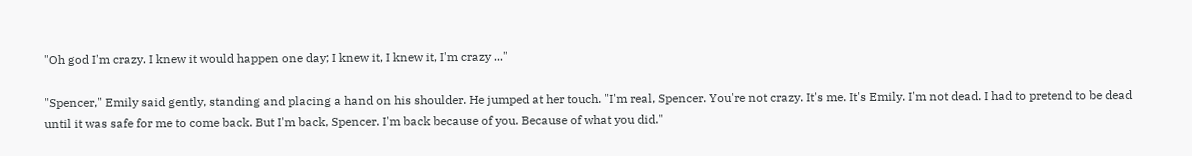"Oh god I'm crazy. I knew it would happen one day; I knew it, I knew it, I'm crazy ..."

"Spencer," Emily said gently, standing and placing a hand on his shoulder. He jumped at her touch. "I'm real, Spencer. You're not crazy. It's me. It's Emily. I'm not dead. I had to pretend to be dead until it was safe for me to come back. But I'm back, Spencer. I'm back because of you. Because of what you did."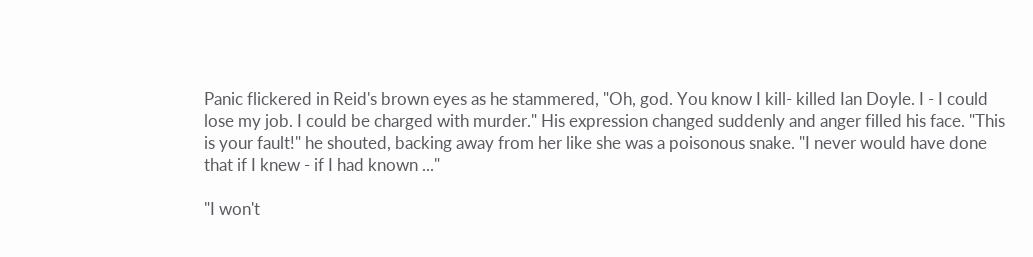Panic flickered in Reid's brown eyes as he stammered, "Oh, god. You know I kill- killed Ian Doyle. I - I could lose my job. I could be charged with murder." His expression changed suddenly and anger filled his face. "This is your fault!" he shouted, backing away from her like she was a poisonous snake. "I never would have done that if I knew - if I had known ..."

"I won't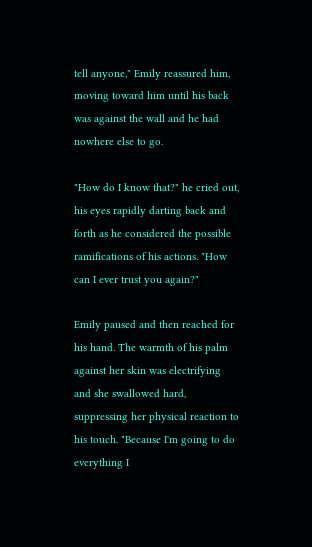tell anyone," Emily reassured him, moving toward him until his back was against the wall and he had nowhere else to go.

"How do I know that?" he cried out, his eyes rapidly darting back and forth as he considered the possible ramifications of his actions. "How can I ever trust you again?"

Emily paused and then reached for his hand. The warmth of his palm against her skin was electrifying and she swallowed hard, suppressing her physical reaction to his touch. "Because I'm going to do everything I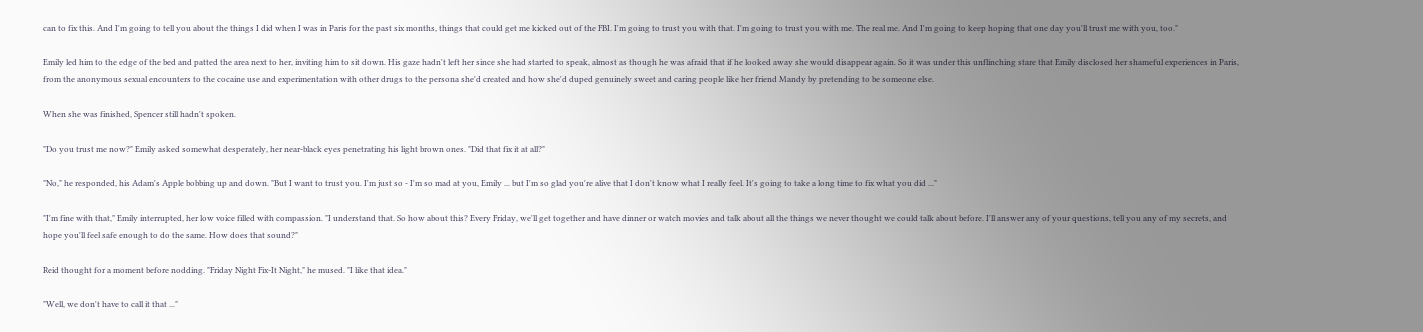can to fix this. And I'm going to tell you about the things I did when I was in Paris for the past six months, things that could get me kicked out of the FBI. I'm going to trust you with that. I'm going to trust you with me. The real me. And I'm going to keep hoping that one day you'll trust me with you, too."

Emily led him to the edge of the bed and patted the area next to her, inviting him to sit down. His gaze hadn't left her since she had started to speak, almost as though he was afraid that if he looked away she would disappear again. So it was under this unflinching stare that Emily disclosed her shameful experiences in Paris, from the anonymous sexual encounters to the cocaine use and experimentation with other drugs to the persona she'd created and how she'd duped genuinely sweet and caring people like her friend Mandy by pretending to be someone else.

When she was finished, Spencer still hadn't spoken.

"Do you trust me now?" Emily asked somewhat desperately, her near-black eyes penetrating his light brown ones. "Did that fix it at all?"

"No," he responded, his Adam's Apple bobbing up and down. "But I want to trust you. I'm just so - I'm so mad at you, Emily ... but I'm so glad you're alive that I don't know what I really feel. It's going to take a long time to fix what you did ..."

"I'm fine with that," Emily interrupted, her low voice filled with compassion. "I understand that. So how about this? Every Friday, we'll get together and have dinner or watch movies and talk about all the things we never thought we could talk about before. I'll answer any of your questions, tell you any of my secrets, and hope you'll feel safe enough to do the same. How does that sound?"

Reid thought for a moment before nodding. "Friday Night Fix-It Night," he mused. "I like that idea."

"Well, we don't have to call it that ..."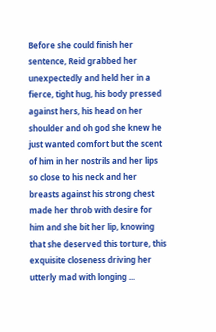Before she could finish her sentence, Reid grabbed her unexpectedly and held her in a fierce, tight hug, his body pressed against hers, his head on her shoulder and oh god she knew he just wanted comfort but the scent of him in her nostrils and her lips so close to his neck and her breasts against his strong chest made her throb with desire for him and she bit her lip, knowing that she deserved this torture, this exquisite closeness driving her utterly mad with longing ...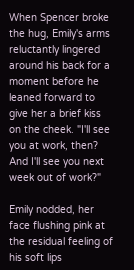When Spencer broke the hug, Emily's arms reluctantly lingered around his back for a moment before he leaned forward to give her a brief kiss on the cheek. "I'll see you at work, then? And I'll see you next week out of work?"

Emily nodded, her face flushing pink at the residual feeling of his soft lips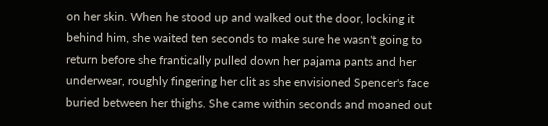on her skin. When he stood up and walked out the door, locking it behind him, she waited ten seconds to make sure he wasn't going to return before she frantically pulled down her pajama pants and her underwear, roughly fingering her clit as she envisioned Spencer's face buried between her thighs. She came within seconds and moaned out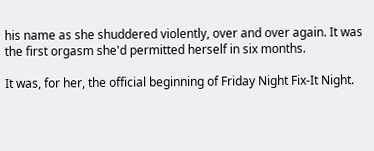his name as she shuddered violently, over and over again. It was the first orgasm she'd permitted herself in six months.

It was, for her, the official beginning of Friday Night Fix-It Night.